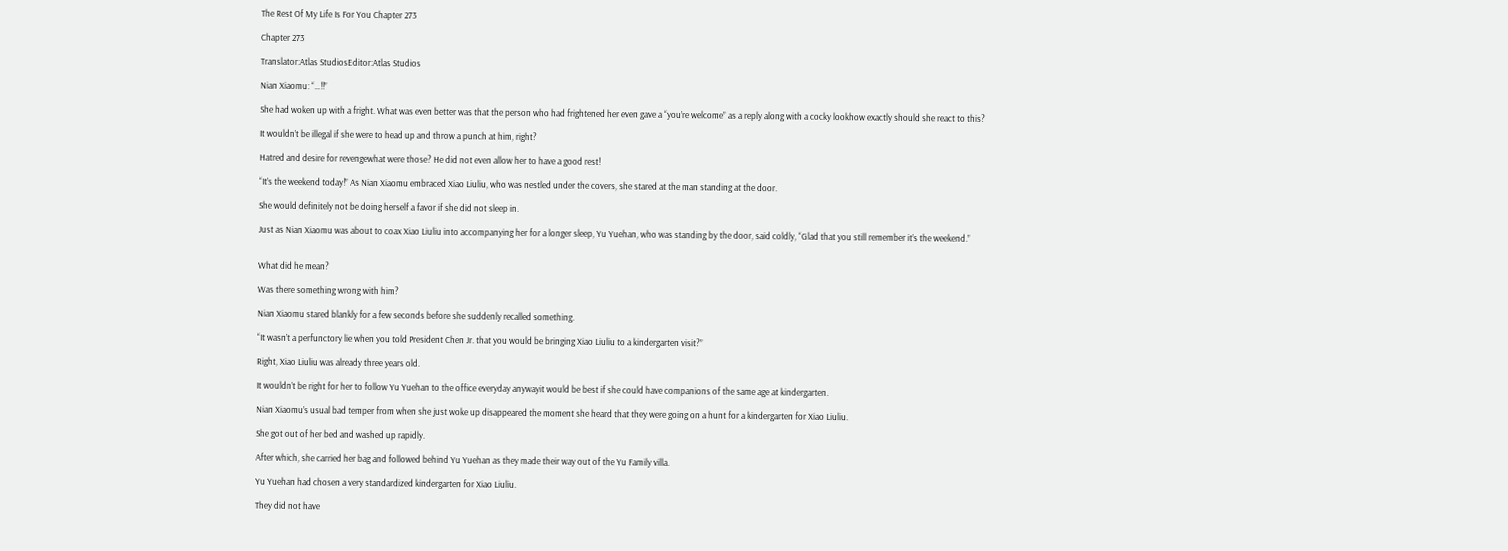The Rest Of My Life Is For You Chapter 273

Chapter 273

Translator:Atlas StudiosEditor:Atlas Studios

Nian Xiaomu: “…!!”

She had woken up with a fright. What was even better was that the person who had frightened her even gave a “you’re welcome” as a reply along with a cocky lookhow exactly should she react to this?

It wouldn’t be illegal if she were to head up and throw a punch at him, right?

Hatred and desire for revengewhat were those? He did not even allow her to have a good rest!

“It’s the weekend today!” As Nian Xiaomu embraced Xiao Liuliu, who was nestled under the covers, she stared at the man standing at the door.

She would definitely not be doing herself a favor if she did not sleep in.

Just as Nian Xiaomu was about to coax Xiao Liuliu into accompanying her for a longer sleep, Yu Yuehan, who was standing by the door, said coldly, “Glad that you still remember it’s the weekend.”


What did he mean?

Was there something wrong with him?

Nian Xiaomu stared blankly for a few seconds before she suddenly recalled something.

“It wasn’t a perfunctory lie when you told President Chen Jr. that you would be bringing Xiao Liuliu to a kindergarten visit?”

Right, Xiao Liuliu was already three years old.

It wouldn’t be right for her to follow Yu Yuehan to the office everyday anywayit would be best if she could have companions of the same age at kindergarten.

Nian Xiaomu’s usual bad temper from when she just woke up disappeared the moment she heard that they were going on a hunt for a kindergarten for Xiao Liuliu.

She got out of her bed and washed up rapidly.

After which, she carried her bag and followed behind Yu Yuehan as they made their way out of the Yu Family villa.

Yu Yuehan had chosen a very standardized kindergarten for Xiao Liuliu.

They did not have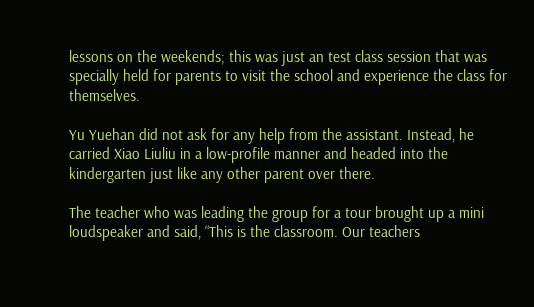lessons on the weekends; this was just an test class session that was specially held for parents to visit the school and experience the class for themselves.

Yu Yuehan did not ask for any help from the assistant. Instead, he carried Xiao Liuliu in a low-profile manner and headed into the kindergarten just like any other parent over there.

The teacher who was leading the group for a tour brought up a mini loudspeaker and said, “This is the classroom. Our teachers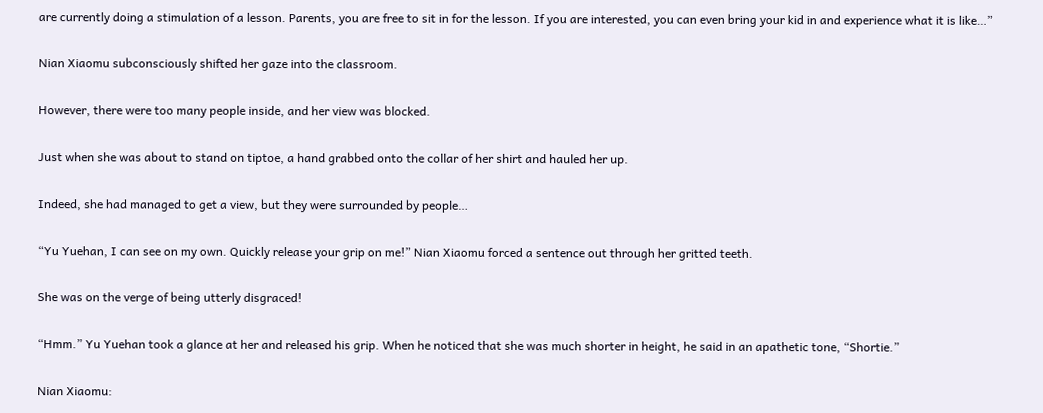are currently doing a stimulation of a lesson. Parents, you are free to sit in for the lesson. If you are interested, you can even bring your kid in and experience what it is like…”

Nian Xiaomu subconsciously shifted her gaze into the classroom.

However, there were too many people inside, and her view was blocked.

Just when she was about to stand on tiptoe, a hand grabbed onto the collar of her shirt and hauled her up.

Indeed, she had managed to get a view, but they were surrounded by people…

“Yu Yuehan, I can see on my own. Quickly release your grip on me!” Nian Xiaomu forced a sentence out through her gritted teeth.

She was on the verge of being utterly disgraced!

“Hmm.” Yu Yuehan took a glance at her and released his grip. When he noticed that she was much shorter in height, he said in an apathetic tone, “Shortie.”

Nian Xiaomu: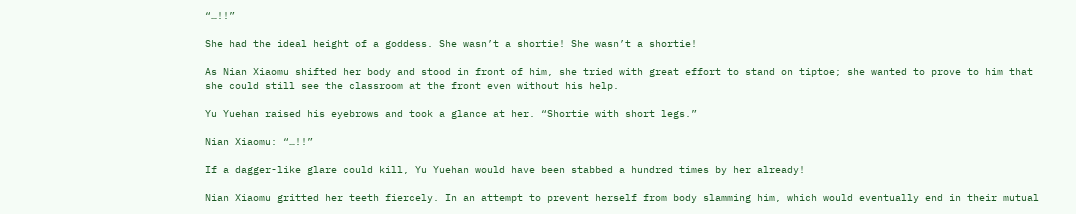“…!!”

She had the ideal height of a goddess. She wasn’t a shortie! She wasn’t a shortie!

As Nian Xiaomu shifted her body and stood in front of him, she tried with great effort to stand on tiptoe; she wanted to prove to him that she could still see the classroom at the front even without his help.

Yu Yuehan raised his eyebrows and took a glance at her. “Shortie with short legs.”

Nian Xiaomu: “…!!”

If a dagger-like glare could kill, Yu Yuehan would have been stabbed a hundred times by her already!

Nian Xiaomu gritted her teeth fiercely. In an attempt to prevent herself from body slamming him, which would eventually end in their mutual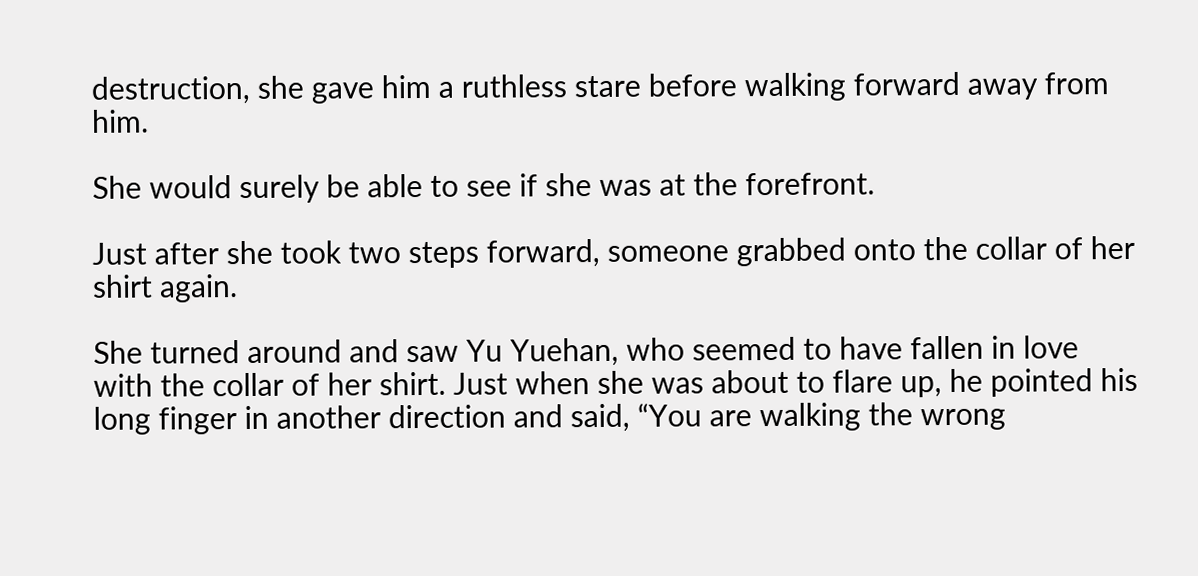destruction, she gave him a ruthless stare before walking forward away from him.

She would surely be able to see if she was at the forefront.

Just after she took two steps forward, someone grabbed onto the collar of her shirt again.

She turned around and saw Yu Yuehan, who seemed to have fallen in love with the collar of her shirt. Just when she was about to flare up, he pointed his long finger in another direction and said, “You are walking the wrong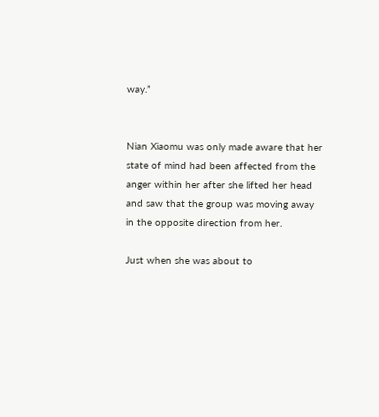way.”


Nian Xiaomu was only made aware that her state of mind had been affected from the anger within her after she lifted her head and saw that the group was moving away in the opposite direction from her.

Just when she was about to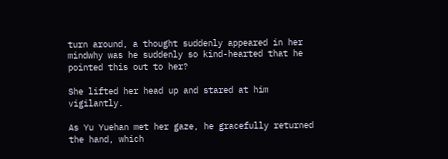turn around, a thought suddenly appeared in her mindwhy was he suddenly so kind-hearted that he pointed this out to her?

She lifted her head up and stared at him vigilantly.

As Yu Yuehan met her gaze, he gracefully returned the hand, which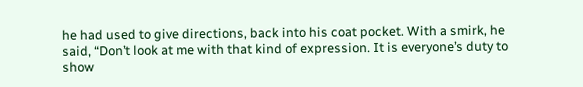he had used to give directions, back into his coat pocket. With a smirk, he said, “Don’t look at me with that kind of expression. It is everyone’s duty to show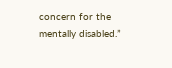concern for the mentally disabled.”